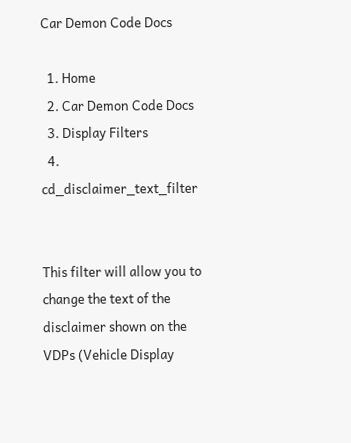Car Demon Code Docs

  1. Home
  2. Car Demon Code Docs
  3. Display Filters
  4. cd_disclaimer_text_filter


This filter will allow you to change the text of the disclaimer shown on the VDPs (Vehicle Display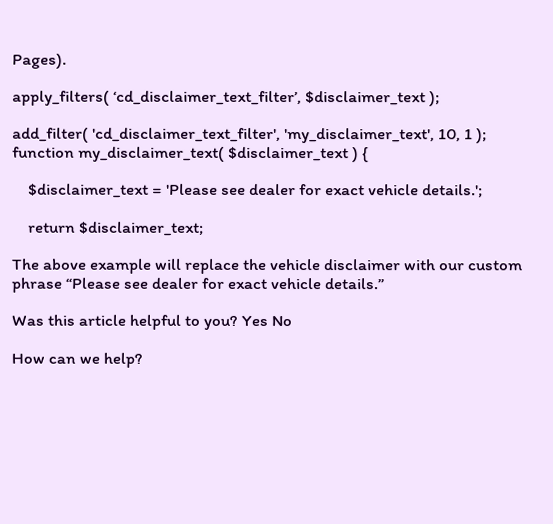Pages).

apply_filters( ‘cd_disclaimer_text_filter’, $disclaimer_text );

add_filter( 'cd_disclaimer_text_filter', 'my_disclaimer_text', 10, 1 );
function my_disclaimer_text( $disclaimer_text ) {

    $disclaimer_text = 'Please see dealer for exact vehicle details.';

    return $disclaimer_text;

The above example will replace the vehicle disclaimer with our custom phrase “Please see dealer for exact vehicle details.”

Was this article helpful to you? Yes No

How can we help?